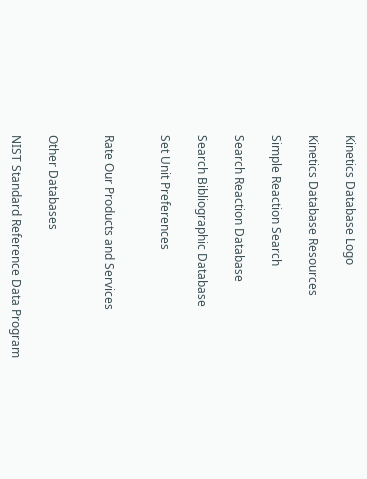Kinetics Database Logo

Kinetics Database Resources

Simple Reaction Search

Search Reaction Database

Search Bibliographic Database

Set Unit Preferences


Rate Our Products and Services


Other Databases

NIST Standard Reference Data Program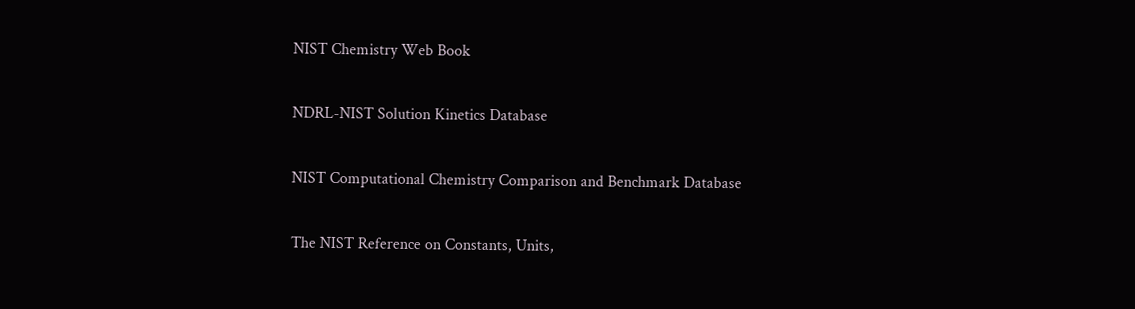NIST Chemistry Web Book

NDRL-NIST Solution Kinetics Database

NIST Computational Chemistry Comparison and Benchmark Database

The NIST Reference on Constants, Units,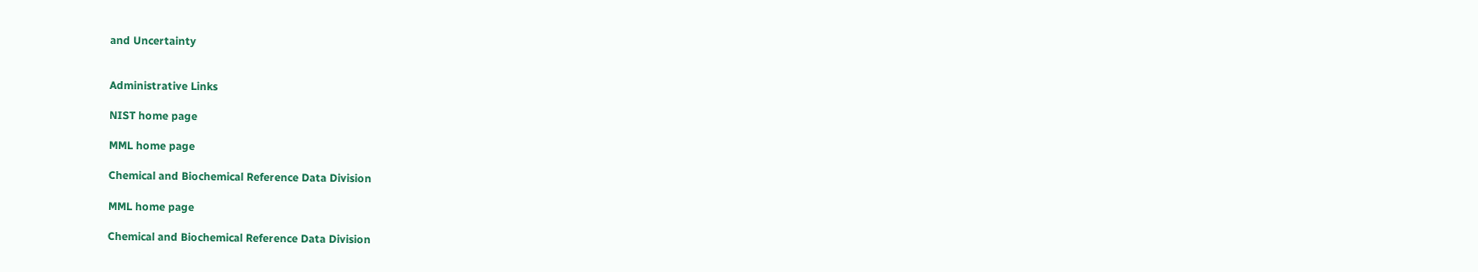and Uncertainty


Administrative Links

NIST home page

MML home page

Chemical and Biochemical Reference Data Division

MML home page

Chemical and Biochemical Reference Data Division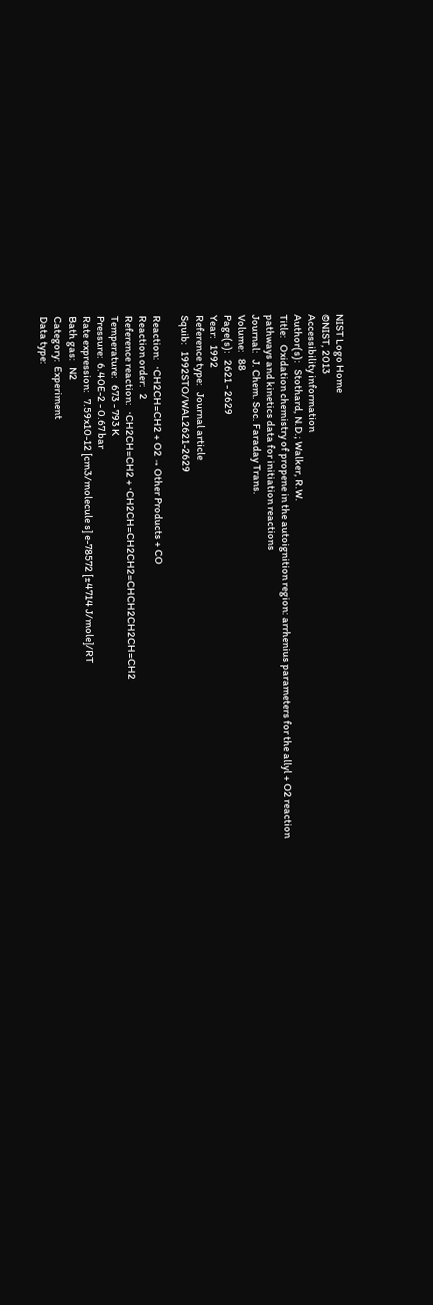NIST Logo Home
©NIST, 2013
Accessibility information
Author(s):   Stothard, N.D.; Walker, R.W.
Title:   Oxidation chemistry of propene in the autoignition region: arrhenius parameters for the allyl + O2 reaction pathways and kinetics data for initiation reactions
Journal:   J. Chem. Soc. Faraday Trans.
Volume:   88
Page(s):   2621 - 2629
Year:   1992
Reference type:   Journal article
Squib:   1992STO/WAL2621-2629

Reaction:   ·CH2CH=CH2 + O2 → Other Products + CO
Reaction order:   2
Reference reaction:   ·CH2CH=CH2 + ·CH2CH=CH2CH2=CHCH2CH2CH=CH2
Temperature:   673 - 793 K
Pressure:  6.40E-2 - 0.67 bar
Rate expression:   7.59x10-12 [cm3/molecule s] e-78572 [±4714 J/mole]/RT
Bath gas:   N2
Category:  Experiment
Data type: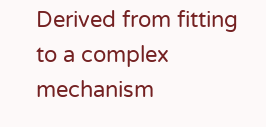Derived from fitting to a complex mechanism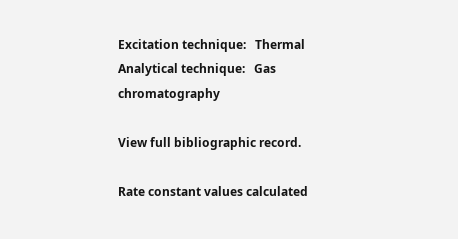Excitation technique:   Thermal
Analytical technique:   Gas chromatography

View full bibliographic record.

Rate constant values calculated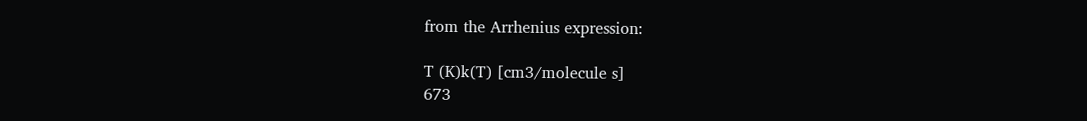from the Arrhenius expression:

T (K)k(T) [cm3/molecule s]
673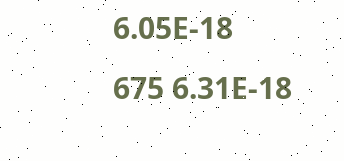6.05E-18
675 6.31E-18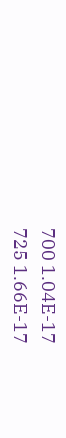700 1.04E-17
725 1.66E-17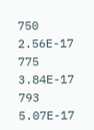750 2.56E-17
775 3.84E-17
793 5.07E-17